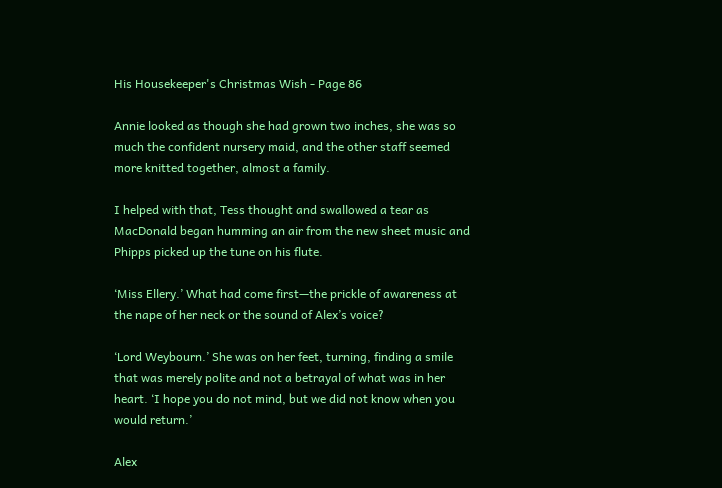His Housekeeper's Christmas Wish - Page 86

Annie looked as though she had grown two inches, she was so much the confident nursery maid, and the other staff seemed more knitted together, almost a family.

I helped with that, Tess thought and swallowed a tear as MacDonald began humming an air from the new sheet music and Phipps picked up the tune on his flute.

‘Miss Ellery.’ What had come first—the prickle of awareness at the nape of her neck or the sound of Alex’s voice?

‘Lord Weybourn.’ She was on her feet, turning, finding a smile that was merely polite and not a betrayal of what was in her heart. ‘I hope you do not mind, but we did not know when you would return.’

Alex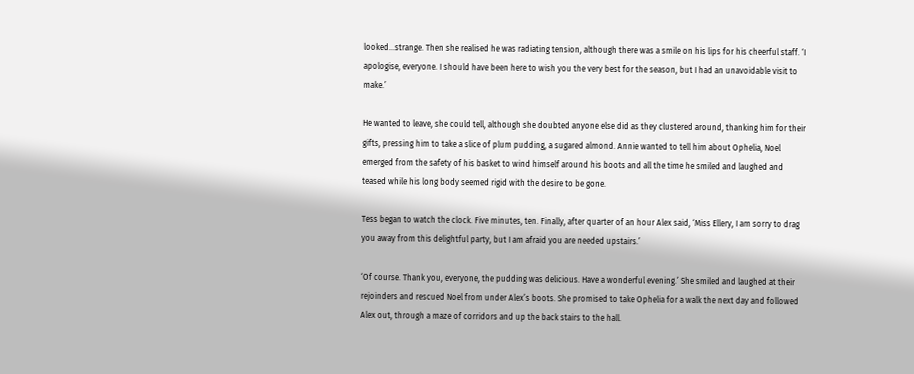looked...strange. Then she realised he was radiating tension, although there was a smile on his lips for his cheerful staff. ‘I apologise, everyone. I should have been here to wish you the very best for the season, but I had an unavoidable visit to make.’

He wanted to leave, she could tell, although she doubted anyone else did as they clustered around, thanking him for their gifts, pressing him to take a slice of plum pudding, a sugared almond. Annie wanted to tell him about Ophelia, Noel emerged from the safety of his basket to wind himself around his boots and all the time he smiled and laughed and teased while his long body seemed rigid with the desire to be gone.

Tess began to watch the clock. Five minutes, ten. Finally, after quarter of an hour Alex said, ‘Miss Ellery, I am sorry to drag you away from this delightful party, but I am afraid you are needed upstairs.’

‘Of course. Thank you, everyone, the pudding was delicious. Have a wonderful evening.’ She smiled and laughed at their rejoinders and rescued Noel from under Alex’s boots. She promised to take Ophelia for a walk the next day and followed Alex out, through a maze of corridors and up the back stairs to the hall.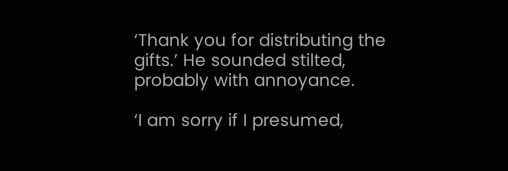‘Thank you for distributing the gifts.’ He sounded stilted, probably with annoyance.

‘I am sorry if I presumed,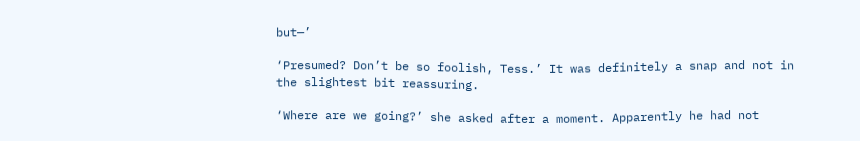but—’

‘Presumed? Don’t be so foolish, Tess.’ It was definitely a snap and not in the slightest bit reassuring.

‘Where are we going?’ she asked after a moment. Apparently he had not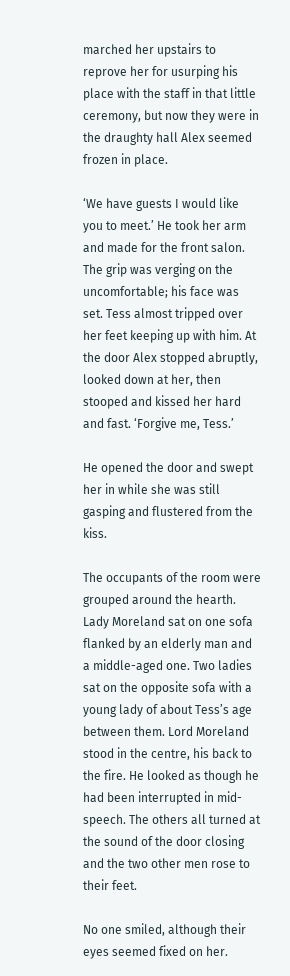marched her upstairs to reprove her for usurping his place with the staff in that little ceremony, but now they were in the draughty hall Alex seemed frozen in place.

‘We have guests I would like you to meet.’ He took her arm and made for the front salon. The grip was verging on the uncomfortable; his face was set. Tess almost tripped over her feet keeping up with him. At the door Alex stopped abruptly, looked down at her, then stooped and kissed her hard and fast. ‘Forgive me, Tess.’

He opened the door and swept her in while she was still gasping and flustered from the kiss.

The occupants of the room were grouped around the hearth. Lady Moreland sat on one sofa flanked by an elderly man and a middle-aged one. Two ladies sat on the opposite sofa with a young lady of about Tess’s age between them. Lord Moreland stood in the centre, his back to the fire. He looked as though he had been interrupted in mid-speech. The others all turned at the sound of the door closing and the two other men rose to their feet.

No one smiled, although their eyes seemed fixed on her.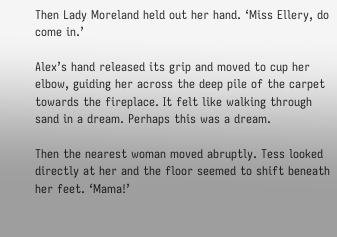Then Lady Moreland held out her hand. ‘Miss Ellery, do come in.’

Alex’s hand released its grip and moved to cup her elbow, guiding her across the deep pile of the carpet towards the fireplace. It felt like walking through sand in a dream. Perhaps this was a dream.

Then the nearest woman moved abruptly. Tess looked directly at her and the floor seemed to shift beneath her feet. ‘Mama!’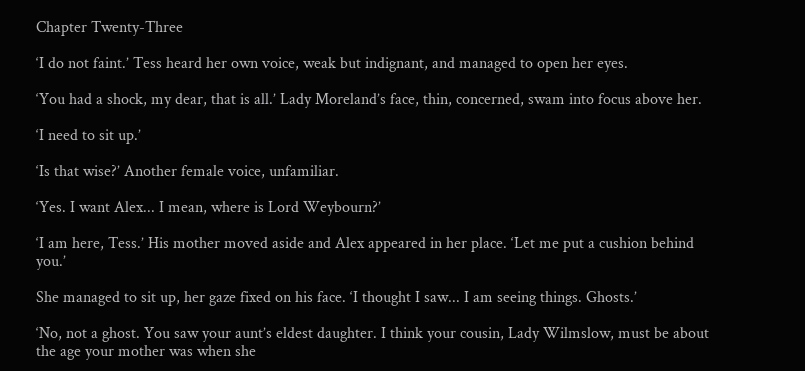Chapter Twenty-Three

‘I do not faint.’ Tess heard her own voice, weak but indignant, and managed to open her eyes.

‘You had a shock, my dear, that is all.’ Lady Moreland’s face, thin, concerned, swam into focus above her.

‘I need to sit up.’

‘Is that wise?’ Another female voice, unfamiliar.

‘Yes. I want Alex... I mean, where is Lord Weybourn?’

‘I am here, Tess.’ His mother moved aside and Alex appeared in her place. ‘Let me put a cushion behind you.’

She managed to sit up, her gaze fixed on his face. ‘I thought I saw... I am seeing things. Ghosts.’

‘No, not a ghost. You saw your aunt’s eldest daughter. I think your cousin, Lady Wilmslow, must be about the age your mother was when she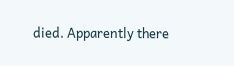died. Apparently there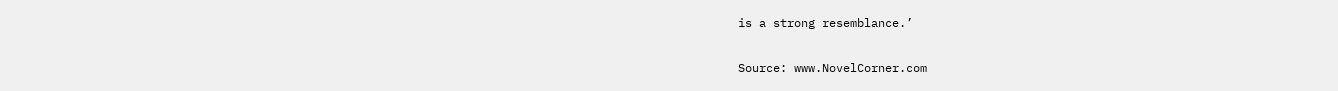is a strong resemblance.’

Source: www.NovelCorner.com